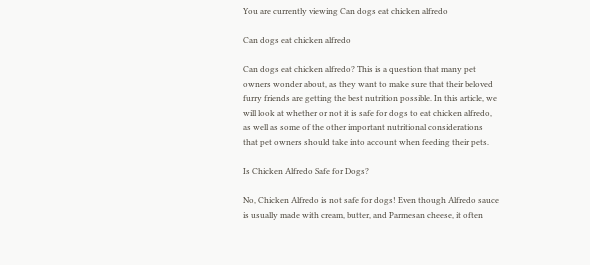You are currently viewing Can dogs eat chicken alfredo

Can dogs eat chicken alfredo

Can dogs eat chicken alfredo? This is a question that many pet owners wonder about, as they want to make sure that their beloved furry friends are getting the best nutrition possible. In this article, we will look at whether or not it is safe for dogs to eat chicken alfredo, as well as some of the other important nutritional considerations that pet owners should take into account when feeding their pets.

Is Chicken Alfredo Safe for Dogs?

No, Chicken Alfredo is not safe for dogs! Even though Alfredo sauce is usually made with cream, butter, and Parmesan cheese, it often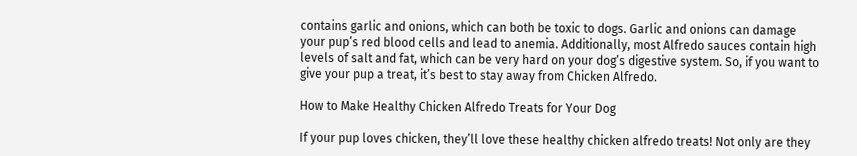contains garlic and onions, which can both be toxic to dogs. Garlic and onions can damage your pup’s red blood cells and lead to anemia. Additionally, most Alfredo sauces contain high levels of salt and fat, which can be very hard on your dog’s digestive system. So, if you want to give your pup a treat, it’s best to stay away from Chicken Alfredo.

How to Make Healthy Chicken Alfredo Treats for Your Dog

If your pup loves chicken, they’ll love these healthy chicken alfredo treats! Not only are they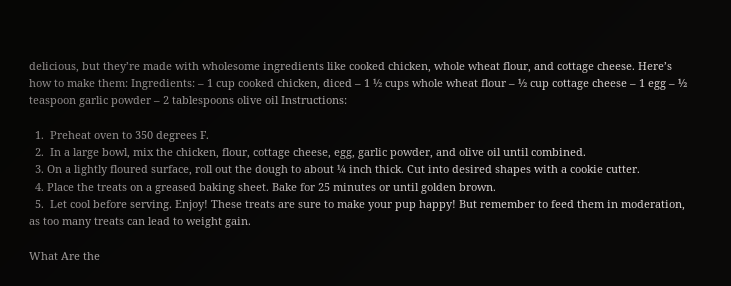delicious, but they’re made with wholesome ingredients like cooked chicken, whole wheat flour, and cottage cheese. Here’s how to make them: Ingredients: – 1 cup cooked chicken, diced – 1 ½ cups whole wheat flour – ½ cup cottage cheese – 1 egg – ½ teaspoon garlic powder – 2 tablespoons olive oil Instructions:

  1.  Preheat oven to 350 degrees F.
  2.  In a large bowl, mix the chicken, flour, cottage cheese, egg, garlic powder, and olive oil until combined.
  3. On a lightly floured surface, roll out the dough to about ¼ inch thick. Cut into desired shapes with a cookie cutter.
  4. Place the treats on a greased baking sheet. Bake for 25 minutes or until golden brown.
  5.  Let cool before serving. Enjoy! These treats are sure to make your pup happy! But remember to feed them in moderation, as too many treats can lead to weight gain.

What Are the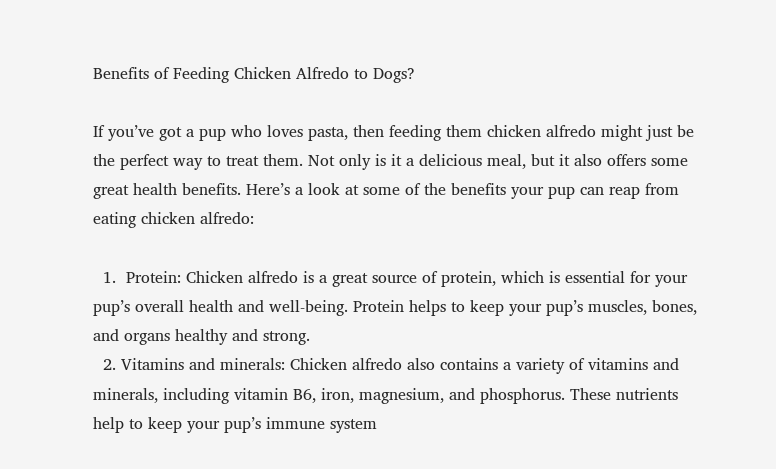Benefits of Feeding Chicken Alfredo to Dogs?

If you’ve got a pup who loves pasta, then feeding them chicken alfredo might just be the perfect way to treat them. Not only is it a delicious meal, but it also offers some great health benefits. Here’s a look at some of the benefits your pup can reap from eating chicken alfredo:

  1.  Protein: Chicken alfredo is a great source of protein, which is essential for your pup’s overall health and well-being. Protein helps to keep your pup’s muscles, bones, and organs healthy and strong.
  2. Vitamins and minerals: Chicken alfredo also contains a variety of vitamins and minerals, including vitamin B6, iron, magnesium, and phosphorus. These nutrients help to keep your pup’s immune system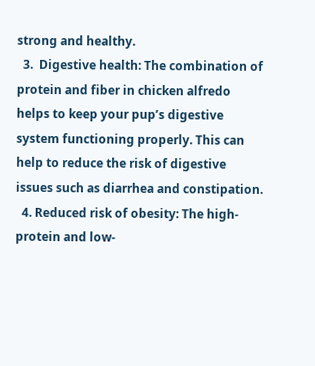strong and healthy.
  3.  Digestive health: The combination of protein and fiber in chicken alfredo helps to keep your pup’s digestive system functioning properly. This can help to reduce the risk of digestive issues such as diarrhea and constipation.
  4. Reduced risk of obesity: The high-protein and low-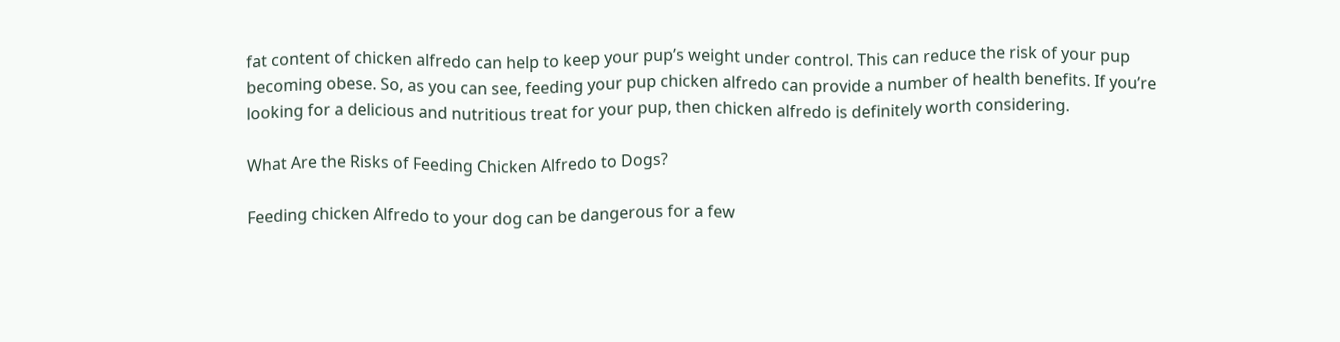fat content of chicken alfredo can help to keep your pup’s weight under control. This can reduce the risk of your pup becoming obese. So, as you can see, feeding your pup chicken alfredo can provide a number of health benefits. If you’re looking for a delicious and nutritious treat for your pup, then chicken alfredo is definitely worth considering.

What Are the Risks of Feeding Chicken Alfredo to Dogs?

Feeding chicken Alfredo to your dog can be dangerous for a few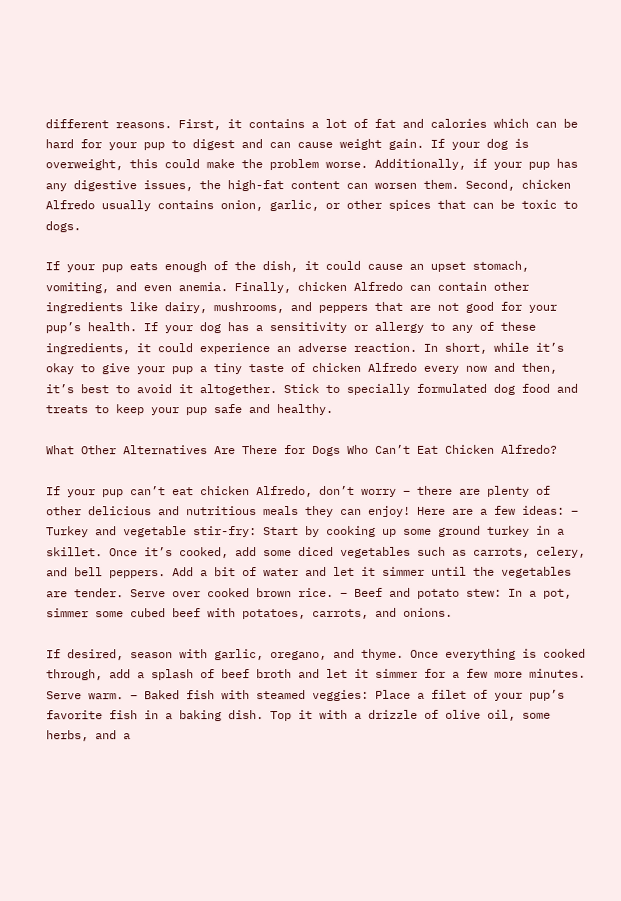different reasons. First, it contains a lot of fat and calories which can be hard for your pup to digest and can cause weight gain. If your dog is overweight, this could make the problem worse. Additionally, if your pup has any digestive issues, the high-fat content can worsen them. Second, chicken Alfredo usually contains onion, garlic, or other spices that can be toxic to dogs.

If your pup eats enough of the dish, it could cause an upset stomach, vomiting, and even anemia. Finally, chicken Alfredo can contain other ingredients like dairy, mushrooms, and peppers that are not good for your pup’s health. If your dog has a sensitivity or allergy to any of these ingredients, it could experience an adverse reaction. In short, while it’s okay to give your pup a tiny taste of chicken Alfredo every now and then, it’s best to avoid it altogether. Stick to specially formulated dog food and treats to keep your pup safe and healthy.

What Other Alternatives Are There for Dogs Who Can’t Eat Chicken Alfredo?

If your pup can’t eat chicken Alfredo, don’t worry – there are plenty of other delicious and nutritious meals they can enjoy! Here are a few ideas: – Turkey and vegetable stir-fry: Start by cooking up some ground turkey in a skillet. Once it’s cooked, add some diced vegetables such as carrots, celery, and bell peppers. Add a bit of water and let it simmer until the vegetables are tender. Serve over cooked brown rice. – Beef and potato stew: In a pot, simmer some cubed beef with potatoes, carrots, and onions.

If desired, season with garlic, oregano, and thyme. Once everything is cooked through, add a splash of beef broth and let it simmer for a few more minutes. Serve warm. – Baked fish with steamed veggies: Place a filet of your pup’s favorite fish in a baking dish. Top it with a drizzle of olive oil, some herbs, and a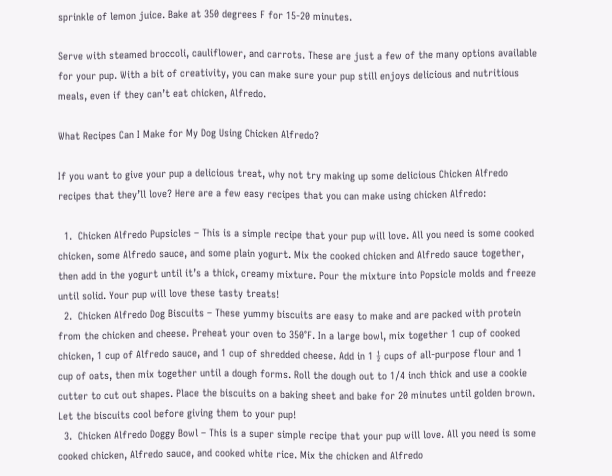sprinkle of lemon juice. Bake at 350 degrees F for 15-20 minutes.

Serve with steamed broccoli, cauliflower, and carrots. These are just a few of the many options available for your pup. With a bit of creativity, you can make sure your pup still enjoys delicious and nutritious meals, even if they can’t eat chicken, Alfredo.

What Recipes Can I Make for My Dog Using Chicken Alfredo?

If you want to give your pup a delicious treat, why not try making up some delicious Chicken Alfredo recipes that they’ll love? Here are a few easy recipes that you can make using chicken Alfredo:

  1.  Chicken Alfredo Pupsicles – This is a simple recipe that your pup will love. All you need is some cooked chicken, some Alfredo sauce, and some plain yogurt. Mix the cooked chicken and Alfredo sauce together, then add in the yogurt until it’s a thick, creamy mixture. Pour the mixture into Popsicle molds and freeze until solid. Your pup will love these tasty treats!
  2.  Chicken Alfredo Dog Biscuits – These yummy biscuits are easy to make and are packed with protein from the chicken and cheese. Preheat your oven to 350°F. In a large bowl, mix together 1 cup of cooked chicken, 1 cup of Alfredo sauce, and 1 cup of shredded cheese. Add in 1 ½ cups of all-purpose flour and 1 cup of oats, then mix together until a dough forms. Roll the dough out to 1/4 inch thick and use a cookie cutter to cut out shapes. Place the biscuits on a baking sheet and bake for 20 minutes until golden brown. Let the biscuits cool before giving them to your pup!
  3.  Chicken Alfredo Doggy Bowl – This is a super simple recipe that your pup will love. All you need is some cooked chicken, Alfredo sauce, and cooked white rice. Mix the chicken and Alfredo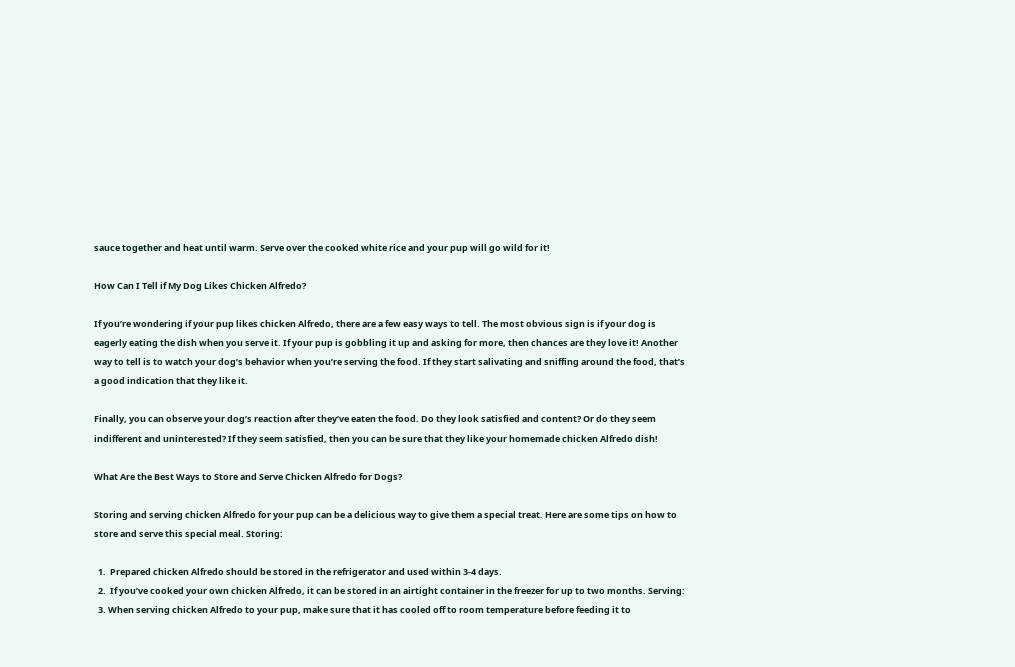sauce together and heat until warm. Serve over the cooked white rice and your pup will go wild for it!

How Can I Tell if My Dog Likes Chicken Alfredo?

If you’re wondering if your pup likes chicken Alfredo, there are a few easy ways to tell. The most obvious sign is if your dog is eagerly eating the dish when you serve it. If your pup is gobbling it up and asking for more, then chances are they love it! Another way to tell is to watch your dog’s behavior when you’re serving the food. If they start salivating and sniffing around the food, that’s a good indication that they like it.

Finally, you can observe your dog’s reaction after they’ve eaten the food. Do they look satisfied and content? Or do they seem indifferent and uninterested? If they seem satisfied, then you can be sure that they like your homemade chicken Alfredo dish!

What Are the Best Ways to Store and Serve Chicken Alfredo for Dogs?

Storing and serving chicken Alfredo for your pup can be a delicious way to give them a special treat. Here are some tips on how to store and serve this special meal. Storing:

  1.  Prepared chicken Alfredo should be stored in the refrigerator and used within 3-4 days.
  2.  If you’ve cooked your own chicken Alfredo, it can be stored in an airtight container in the freezer for up to two months. Serving:
  3. When serving chicken Alfredo to your pup, make sure that it has cooled off to room temperature before feeding it to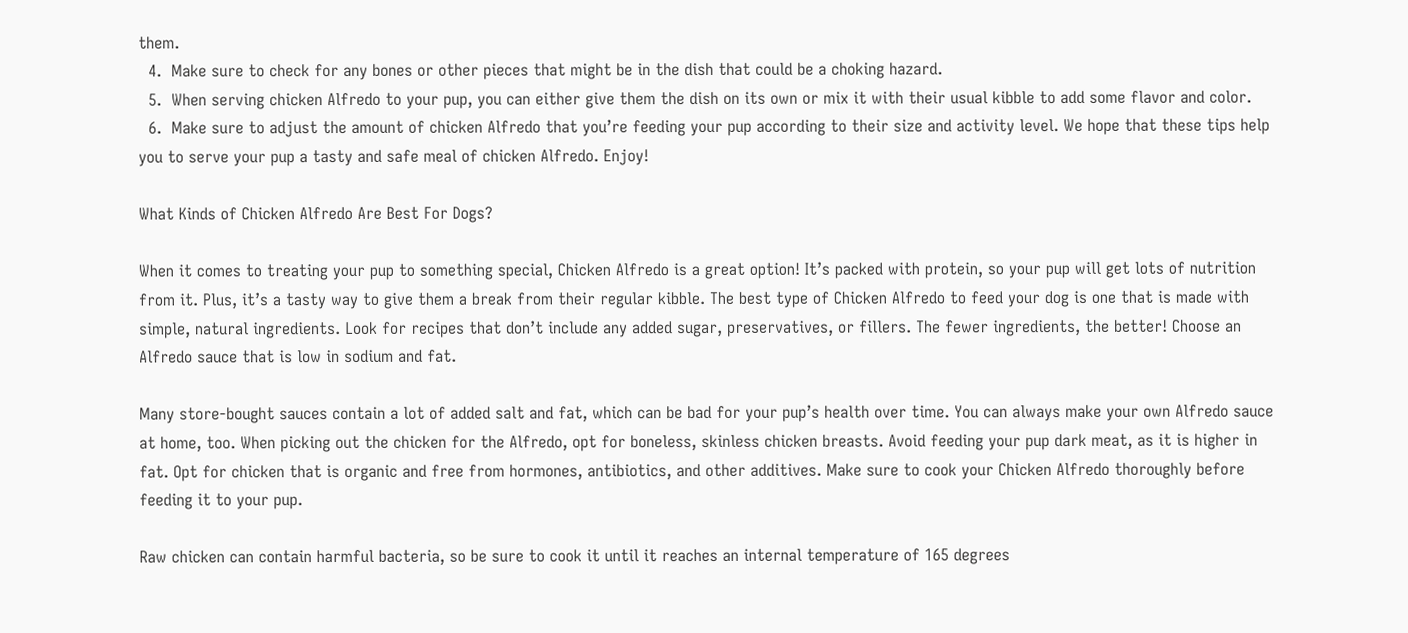them.
  4.  Make sure to check for any bones or other pieces that might be in the dish that could be a choking hazard.
  5.  When serving chicken Alfredo to your pup, you can either give them the dish on its own or mix it with their usual kibble to add some flavor and color.
  6.  Make sure to adjust the amount of chicken Alfredo that you’re feeding your pup according to their size and activity level. We hope that these tips help you to serve your pup a tasty and safe meal of chicken Alfredo. Enjoy!

What Kinds of Chicken Alfredo Are Best For Dogs?

When it comes to treating your pup to something special, Chicken Alfredo is a great option! It’s packed with protein, so your pup will get lots of nutrition from it. Plus, it’s a tasty way to give them a break from their regular kibble. The best type of Chicken Alfredo to feed your dog is one that is made with simple, natural ingredients. Look for recipes that don’t include any added sugar, preservatives, or fillers. The fewer ingredients, the better! Choose an Alfredo sauce that is low in sodium and fat.

Many store-bought sauces contain a lot of added salt and fat, which can be bad for your pup’s health over time. You can always make your own Alfredo sauce at home, too. When picking out the chicken for the Alfredo, opt for boneless, skinless chicken breasts. Avoid feeding your pup dark meat, as it is higher in fat. Opt for chicken that is organic and free from hormones, antibiotics, and other additives. Make sure to cook your Chicken Alfredo thoroughly before feeding it to your pup.

Raw chicken can contain harmful bacteria, so be sure to cook it until it reaches an internal temperature of 165 degrees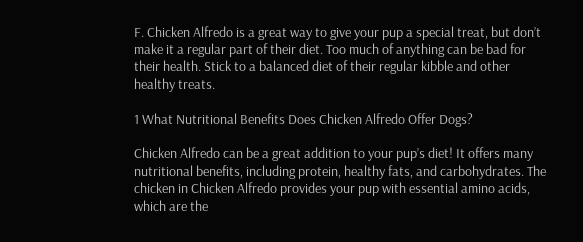F. Chicken Alfredo is a great way to give your pup a special treat, but don’t make it a regular part of their diet. Too much of anything can be bad for their health. Stick to a balanced diet of their regular kibble and other healthy treats.

1 What Nutritional Benefits Does Chicken Alfredo Offer Dogs?

Chicken Alfredo can be a great addition to your pup’s diet! It offers many nutritional benefits, including protein, healthy fats, and carbohydrates. The chicken in Chicken Alfredo provides your pup with essential amino acids, which are the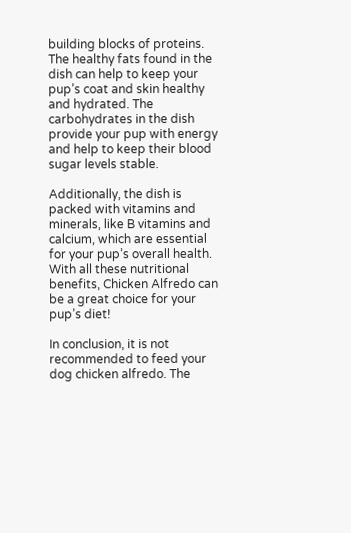building blocks of proteins. The healthy fats found in the dish can help to keep your pup’s coat and skin healthy and hydrated. The carbohydrates in the dish provide your pup with energy and help to keep their blood sugar levels stable.

Additionally, the dish is packed with vitamins and minerals, like B vitamins and calcium, which are essential for your pup’s overall health. With all these nutritional benefits, Chicken Alfredo can be a great choice for your pup’s diet!

In conclusion, it is not recommended to feed your dog chicken alfredo. The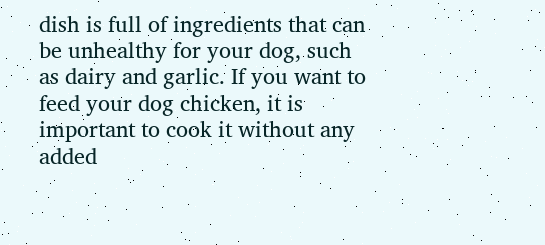dish is full of ingredients that can be unhealthy for your dog, such as dairy and garlic. If you want to feed your dog chicken, it is important to cook it without any added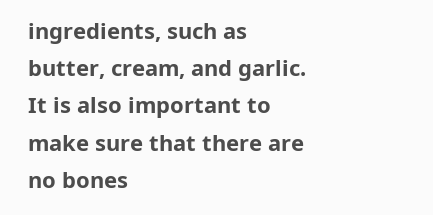ingredients, such as butter, cream, and garlic. It is also important to make sure that there are no bones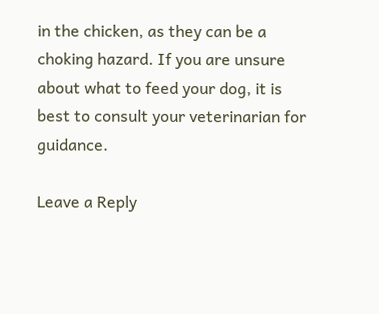in the chicken, as they can be a choking hazard. If you are unsure about what to feed your dog, it is best to consult your veterinarian for guidance.

Leave a Reply